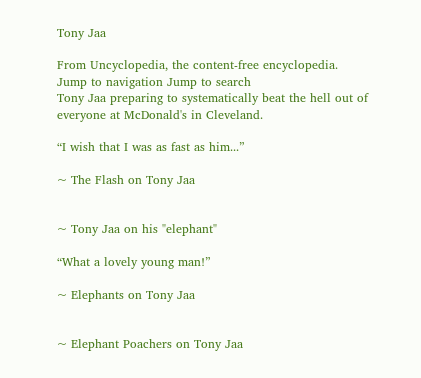Tony Jaa

From Uncyclopedia, the content-free encyclopedia.
Jump to navigation Jump to search
Tony Jaa preparing to systematically beat the hell out of everyone at McDonald's in Cleveland.

“I wish that I was as fast as him...”

~ The Flash on Tony Jaa


~ Tony Jaa on his "elephant"

“What a lovely young man!”

~ Elephants on Tony Jaa


~ Elephant Poachers on Tony Jaa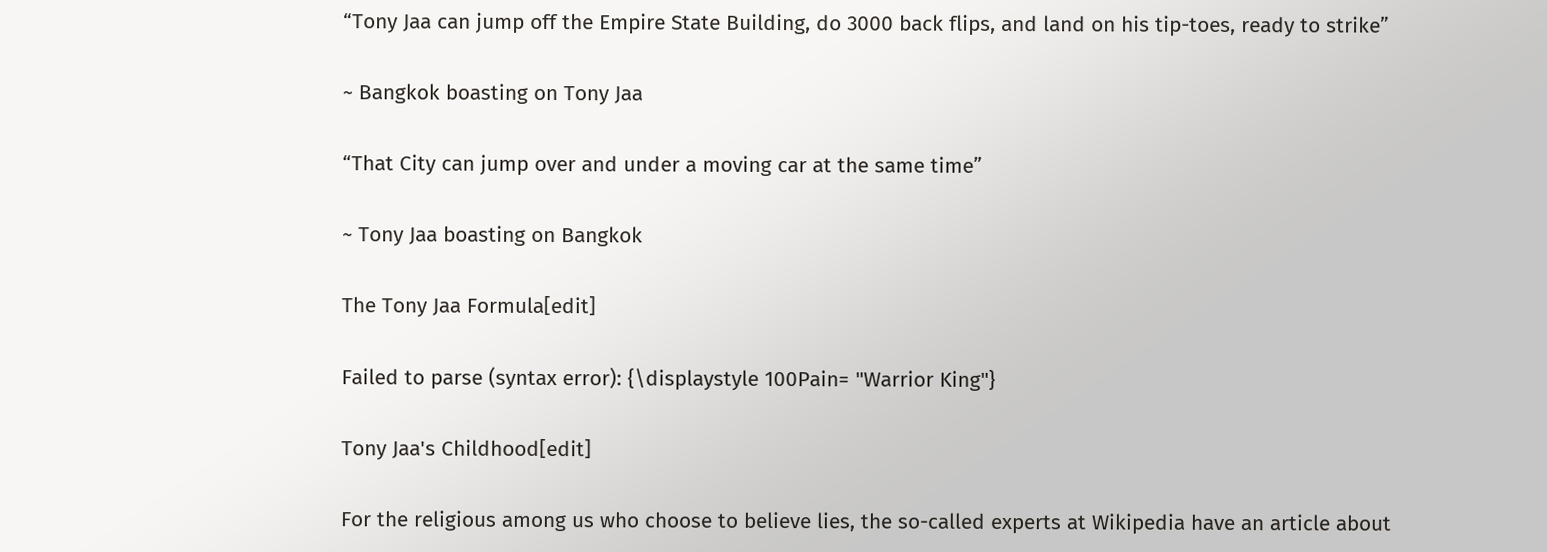“Tony Jaa can jump off the Empire State Building, do 3000 back flips, and land on his tip-toes, ready to strike”

~ Bangkok boasting on Tony Jaa

“That City can jump over and under a moving car at the same time”

~ Tony Jaa boasting on Bangkok

The Tony Jaa Formula[edit]

Failed to parse (syntax error): {\displaystyle 100Pain= "Warrior King"}

Tony Jaa's Childhood[edit]

For the religious among us who choose to believe lies, the so-called experts at Wikipedia have an article about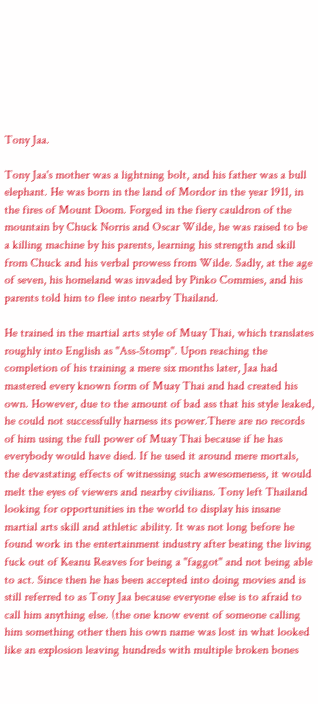Tony Jaa.

Tony Jaa's mother was a lightning bolt, and his father was a bull elephant. He was born in the land of Mordor in the year 1911, in the fires of Mount Doom. Forged in the fiery cauldron of the mountain by Chuck Norris and Oscar Wilde, he was raised to be a killing machine by his parents, learning his strength and skill from Chuck and his verbal prowess from Wilde. Sadly, at the age of seven, his homeland was invaded by Pinko Commies, and his parents told him to flee into nearby Thailand.

He trained in the martial arts style of Muay Thai, which translates roughly into English as "Ass-Stomp". Upon reaching the completion of his training a mere six months later, Jaa had mastered every known form of Muay Thai and had created his own. However, due to the amount of bad ass that his style leaked, he could not successfully harness its power.There are no records of him using the full power of Muay Thai because if he has everybody would have died. If he used it around mere mortals, the devastating effects of witnessing such awesomeness, it would melt the eyes of viewers and nearby civilians. Tony left Thailand looking for opportunities in the world to display his insane martial arts skill and athletic ability. It was not long before he found work in the entertainment industry after beating the living fuck out of Keanu Reaves for being a "faggot" and not being able to act. Since then he has been accepted into doing movies and is still referred to as Tony Jaa because everyone else is to afraid to call him anything else. (the one know event of someone calling him something other then his own name was lost in what looked like an explosion leaving hundreds with multiple broken bones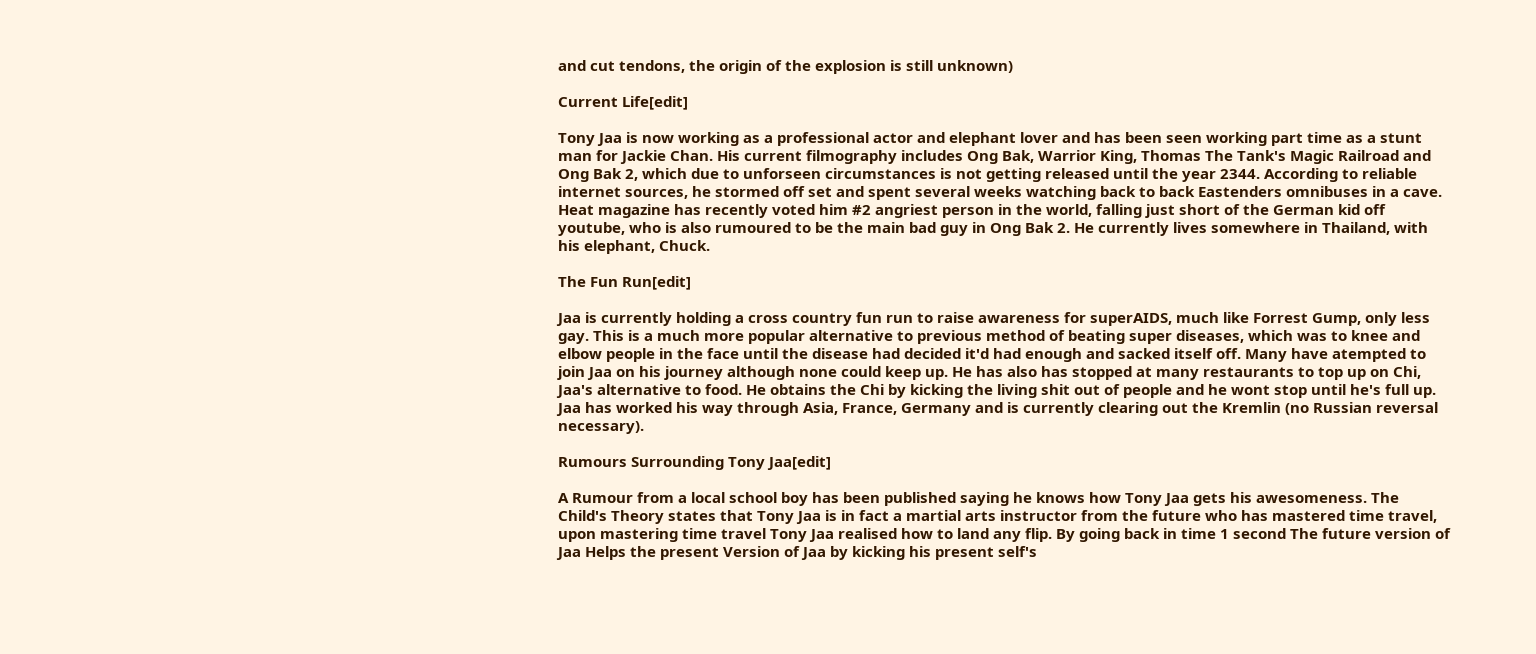and cut tendons, the origin of the explosion is still unknown)

Current Life[edit]

Tony Jaa is now working as a professional actor and elephant lover and has been seen working part time as a stunt man for Jackie Chan. His current filmography includes Ong Bak, Warrior King, Thomas The Tank's Magic Railroad and Ong Bak 2, which due to unforseen circumstances is not getting released until the year 2344. According to reliable internet sources, he stormed off set and spent several weeks watching back to back Eastenders omnibuses in a cave. Heat magazine has recently voted him #2 angriest person in the world, falling just short of the German kid off youtube, who is also rumoured to be the main bad guy in Ong Bak 2. He currently lives somewhere in Thailand, with his elephant, Chuck.

The Fun Run[edit]

Jaa is currently holding a cross country fun run to raise awareness for superAIDS, much like Forrest Gump, only less gay. This is a much more popular alternative to previous method of beating super diseases, which was to knee and elbow people in the face until the disease had decided it'd had enough and sacked itself off. Many have atempted to join Jaa on his journey although none could keep up. He has also has stopped at many restaurants to top up on Chi, Jaa's alternative to food. He obtains the Chi by kicking the living shit out of people and he wont stop until he's full up. Jaa has worked his way through Asia, France, Germany and is currently clearing out the Kremlin (no Russian reversal necessary).

Rumours Surrounding Tony Jaa[edit]

A Rumour from a local school boy has been published saying he knows how Tony Jaa gets his awesomeness. The Child's Theory states that Tony Jaa is in fact a martial arts instructor from the future who has mastered time travel, upon mastering time travel Tony Jaa realised how to land any flip. By going back in time 1 second The future version of Jaa Helps the present Version of Jaa by kicking his present self's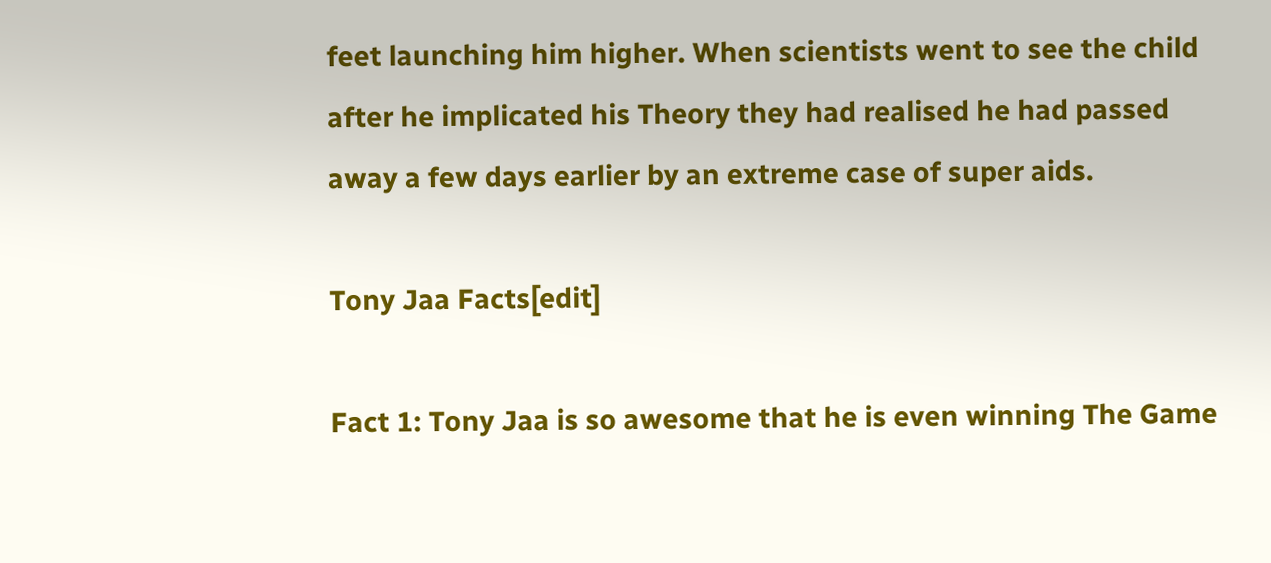feet launching him higher. When scientists went to see the child after he implicated his Theory they had realised he had passed away a few days earlier by an extreme case of super aids.

Tony Jaa Facts[edit]

Fact 1: Tony Jaa is so awesome that he is even winning The Game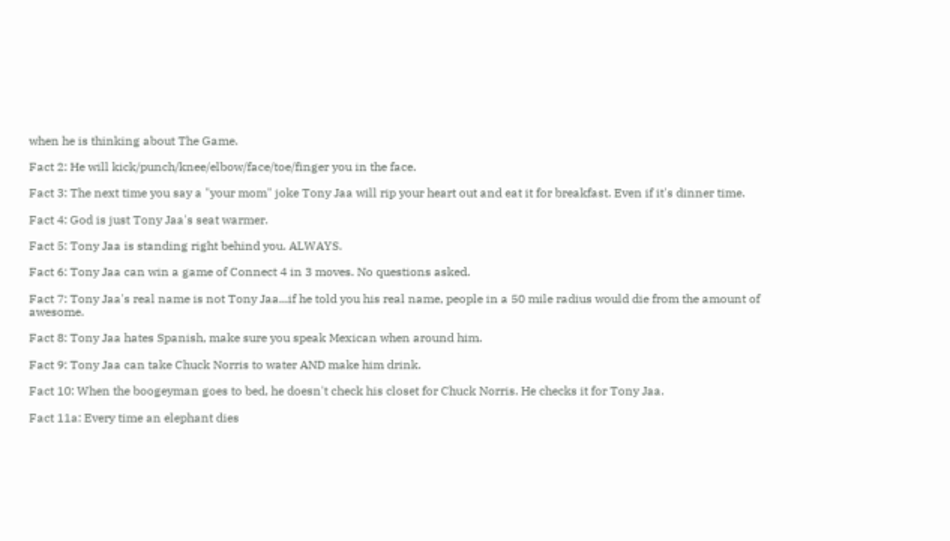when he is thinking about The Game.

Fact 2: He will kick/punch/knee/elbow/face/toe/finger you in the face.

Fact 3: The next time you say a "your mom" joke Tony Jaa will rip your heart out and eat it for breakfast. Even if it's dinner time.

Fact 4: God is just Tony Jaa's seat warmer.

Fact 5: Tony Jaa is standing right behind you. ALWAYS.

Fact 6: Tony Jaa can win a game of Connect 4 in 3 moves. No questions asked.

Fact 7: Tony Jaa's real name is not Tony Jaa...if he told you his real name, people in a 50 mile radius would die from the amount of awesome.

Fact 8: Tony Jaa hates Spanish, make sure you speak Mexican when around him.

Fact 9: Tony Jaa can take Chuck Norris to water AND make him drink.

Fact 10: When the boogeyman goes to bed, he doesn't check his closet for Chuck Norris. He checks it for Tony Jaa.

Fact 11a: Every time an elephant dies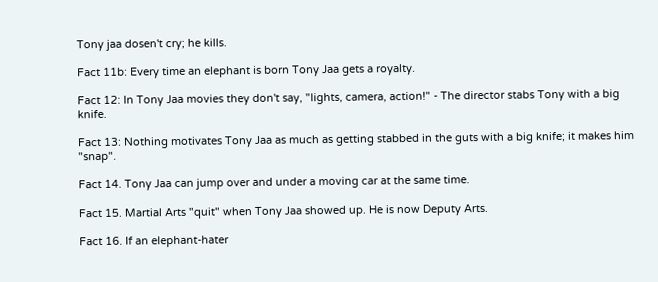Tony jaa dosen't cry; he kills.

Fact 11b: Every time an elephant is born Tony Jaa gets a royalty.

Fact 12: In Tony Jaa movies they don't say, "lights, camera, action!" - The director stabs Tony with a big knife.

Fact 13: Nothing motivates Tony Jaa as much as getting stabbed in the guts with a big knife; it makes him "snap".

Fact 14. Tony Jaa can jump over and under a moving car at the same time.

Fact 15. Martial Arts "quit" when Tony Jaa showed up. He is now Deputy Arts.

Fact 16. If an elephant-hater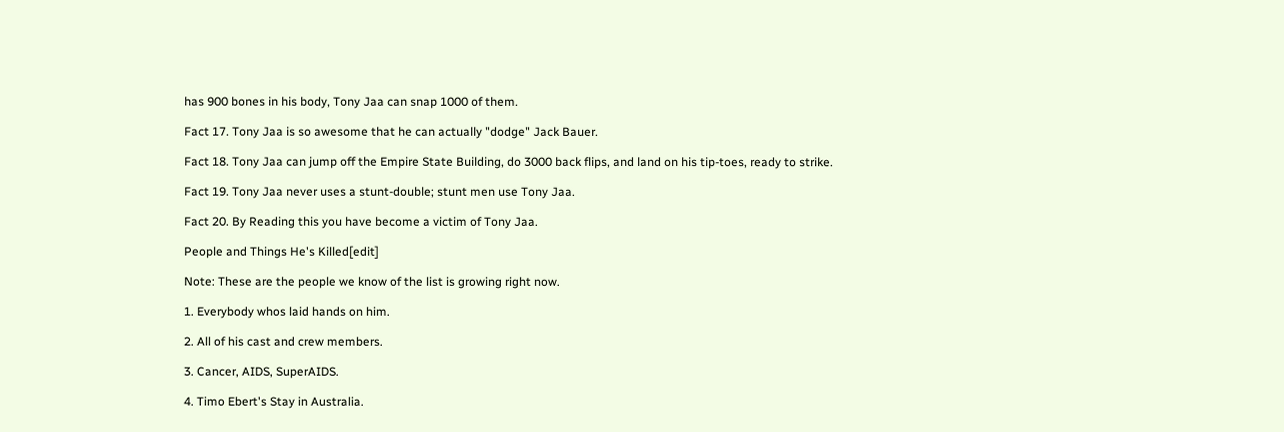has 900 bones in his body, Tony Jaa can snap 1000 of them.

Fact 17. Tony Jaa is so awesome that he can actually "dodge" Jack Bauer.

Fact 18. Tony Jaa can jump off the Empire State Building, do 3000 back flips, and land on his tip-toes, ready to strike.

Fact 19. Tony Jaa never uses a stunt-double; stunt men use Tony Jaa.

Fact 20. By Reading this you have become a victim of Tony Jaa.

People and Things He's Killed[edit]

Note: These are the people we know of the list is growing right now.

1. Everybody whos laid hands on him.

2. All of his cast and crew members.

3. Cancer, AIDS, SuperAIDS.

4. Timo Ebert's Stay in Australia.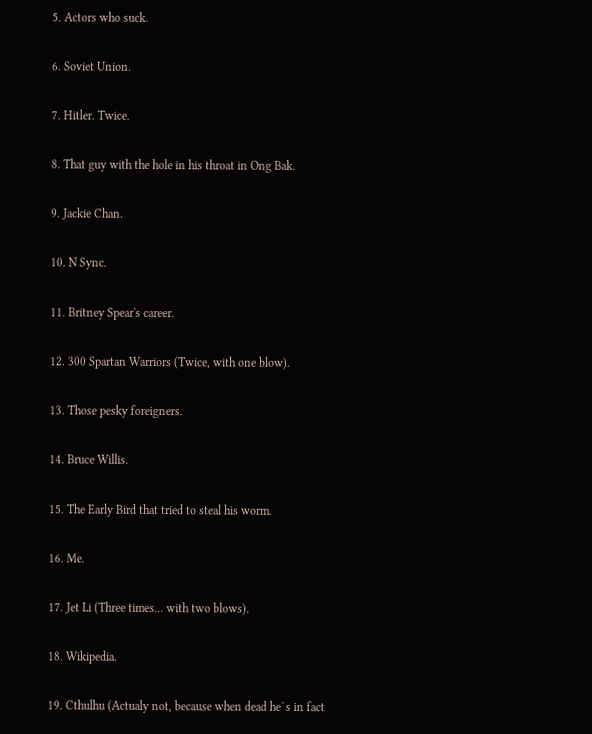5. Actors who suck.

6. Soviet Union.

7. Hitler. Twice.

8. That guy with the hole in his throat in Ong Bak.

9. Jackie Chan.

10. N Sync.

11. Britney Spear's career.

12. 300 Spartan Warriors (Twice, with one blow).

13. Those pesky foreigners.

14. Bruce Willis.

15. The Early Bird that tried to steal his worm.

16. Me.

17. Jet Li (Three times... with two blows).

18. Wikipedia.

19. Cthulhu (Actualy not, because when dead he`s in fact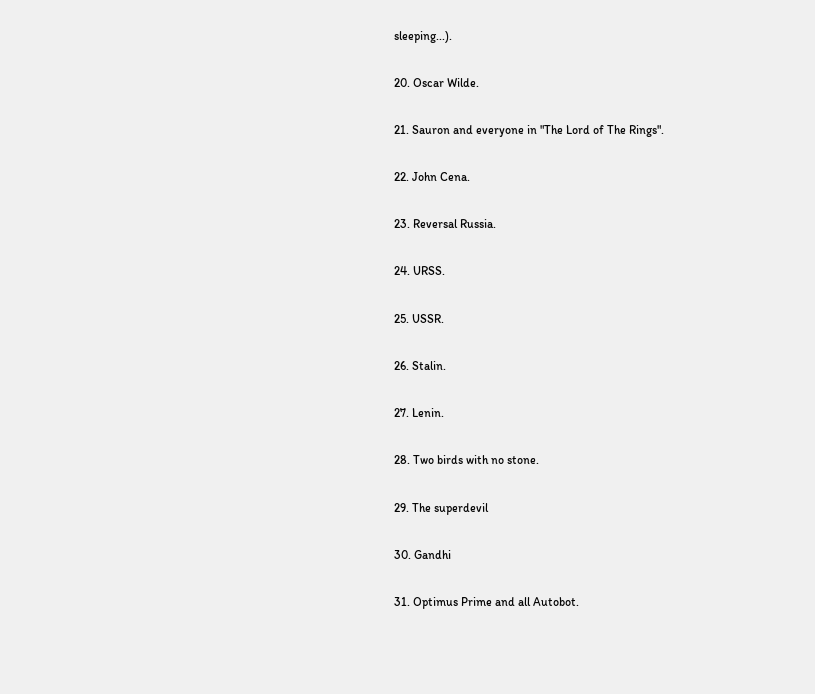sleeping...).

20. Oscar Wilde.

21. Sauron and everyone in "The Lord of The Rings".

22. John Cena.

23. Reversal Russia.

24. URSS.

25. USSR.

26. Stalin.

27. Lenin.

28. Two birds with no stone.

29. The superdevil

30. Gandhi

31. Optimus Prime and all Autobot.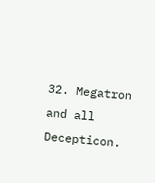32. Megatron and all Decepticon.